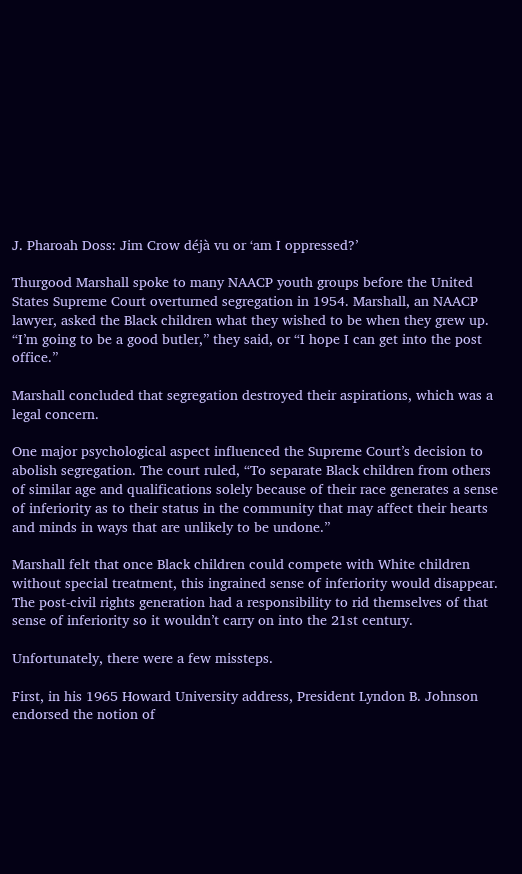J. Pharoah Doss: Jim Crow déjà vu or ‘am I oppressed?’

Thurgood Marshall spoke to many NAACP youth groups before the United States Supreme Court overturned segregation in 1954. Marshall, an NAACP lawyer, asked the Black children what they wished to be when they grew up. “I’m going to be a good butler,” they said, or “I hope I can get into the post office.”

Marshall concluded that segregation destroyed their aspirations, which was a legal concern.

One major psychological aspect influenced the Supreme Court’s decision to abolish segregation. The court ruled, “To separate Black children from others of similar age and qualifications solely because of their race generates a sense of inferiority as to their status in the community that may affect their hearts and minds in ways that are unlikely to be undone.”

Marshall felt that once Black children could compete with White children without special treatment, this ingrained sense of inferiority would disappear. The post-civil rights generation had a responsibility to rid themselves of that sense of inferiority so it wouldn’t carry on into the 21st century.

Unfortunately, there were a few missteps.

First, in his 1965 Howard University address, President Lyndon B. Johnson endorsed the notion of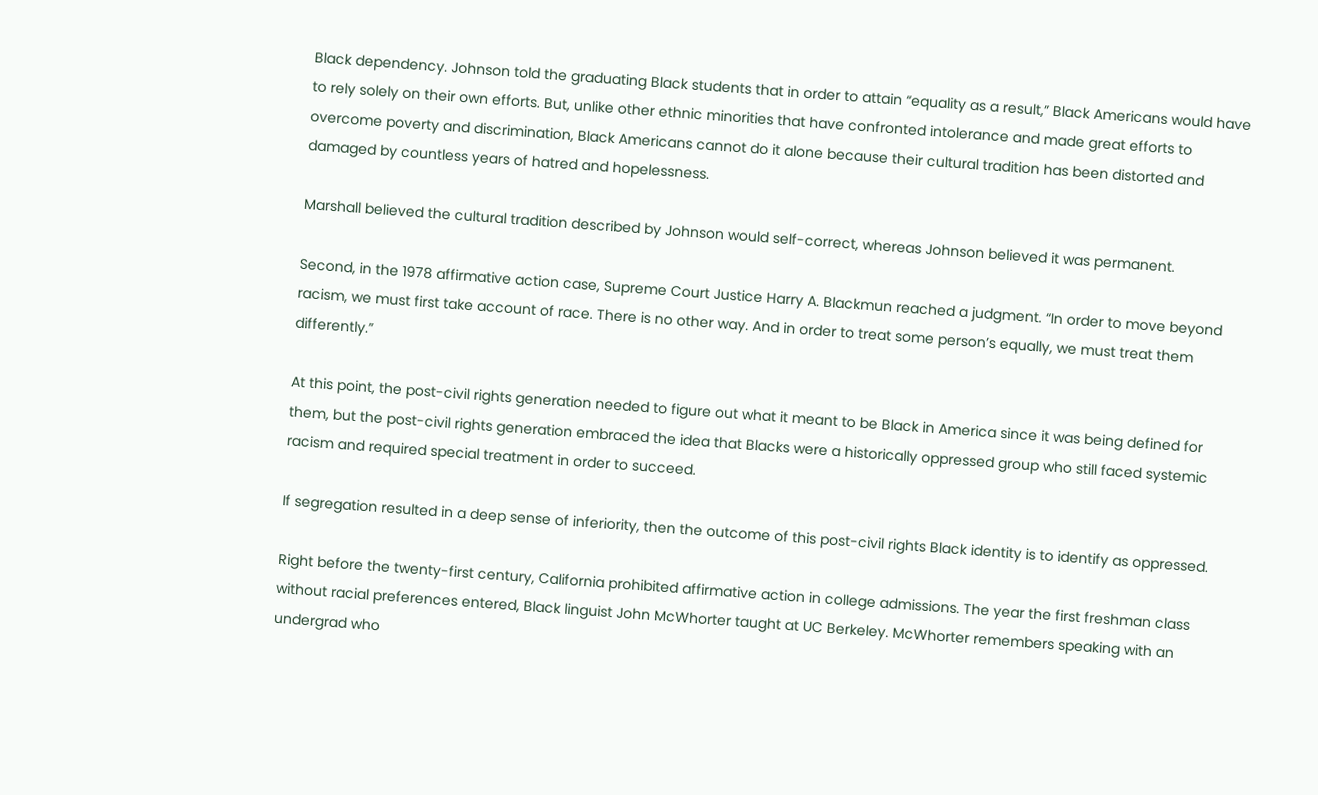Black dependency. Johnson told the graduating Black students that in order to attain “equality as a result,” Black Americans would have to rely solely on their own efforts. But, unlike other ethnic minorities that have confronted intolerance and made great efforts to overcome poverty and discrimination, Black Americans cannot do it alone because their cultural tradition has been distorted and damaged by countless years of hatred and hopelessness.

Marshall believed the cultural tradition described by Johnson would self-correct, whereas Johnson believed it was permanent.

Second, in the 1978 affirmative action case, Supreme Court Justice Harry A. Blackmun reached a judgment. “In order to move beyond racism, we must first take account of race. There is no other way. And in order to treat some person’s equally, we must treat them differently.”

At this point, the post-civil rights generation needed to figure out what it meant to be Black in America since it was being defined for them, but the post-civil rights generation embraced the idea that Blacks were a historically oppressed group who still faced systemic racism and required special treatment in order to succeed.

If segregation resulted in a deep sense of inferiority, then the outcome of this post-civil rights Black identity is to identify as oppressed.

Right before the twenty-first century, California prohibited affirmative action in college admissions. The year the first freshman class without racial preferences entered, Black linguist John McWhorter taught at UC Berkeley. McWhorter remembers speaking with an undergrad who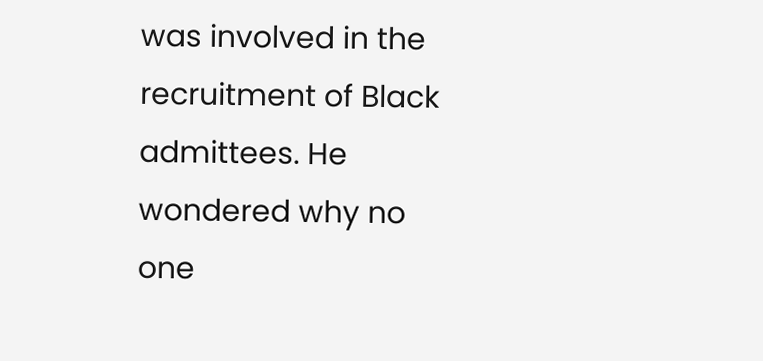was involved in the recruitment of Black admittees. He wondered why no one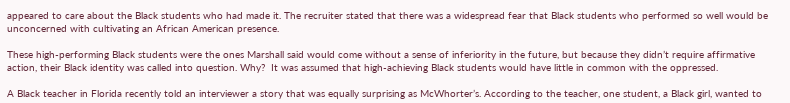appeared to care about the Black students who had made it. The recruiter stated that there was a widespread fear that Black students who performed so well would be unconcerned with cultivating an African American presence.

These high-performing Black students were the ones Marshall said would come without a sense of inferiority in the future, but because they didn’t require affirmative action, their Black identity was called into question. Why?  It was assumed that high-achieving Black students would have little in common with the oppressed.

A Black teacher in Florida recently told an interviewer a story that was equally surprising as McWhorter’s. According to the teacher, one student, a Black girl, wanted to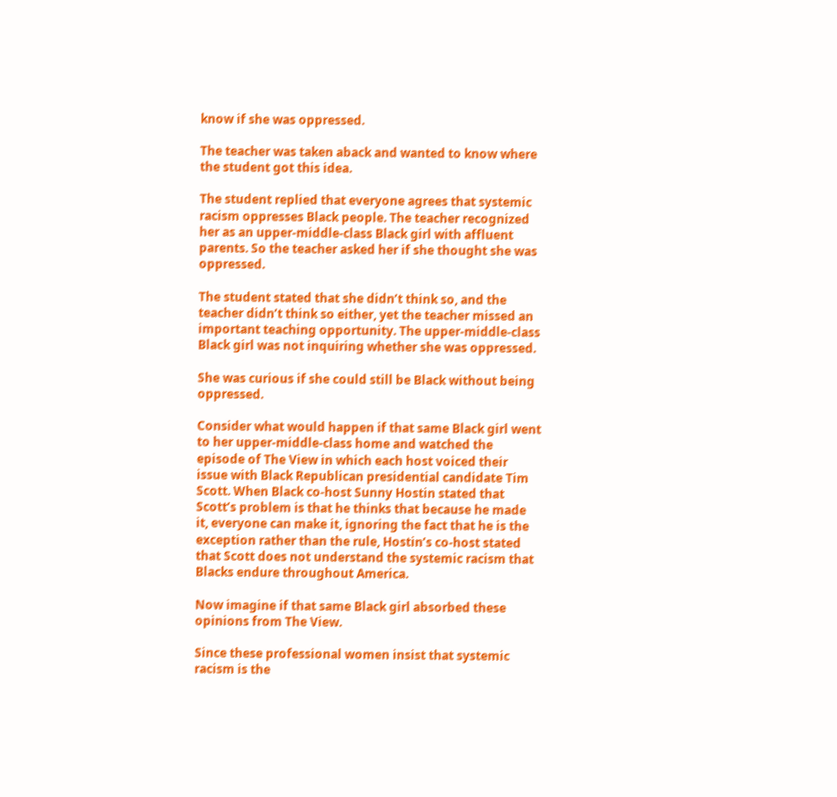know if she was oppressed.

The teacher was taken aback and wanted to know where the student got this idea.

The student replied that everyone agrees that systemic racism oppresses Black people. The teacher recognized her as an upper-middle-class Black girl with affluent parents. So the teacher asked her if she thought she was oppressed.

The student stated that she didn’t think so, and the teacher didn’t think so either, yet the teacher missed an important teaching opportunity. The upper-middle-class Black girl was not inquiring whether she was oppressed.

She was curious if she could still be Black without being oppressed.

Consider what would happen if that same Black girl went to her upper-middle-class home and watched the episode of The View in which each host voiced their issue with Black Republican presidential candidate Tim Scott. When Black co-host Sunny Hostin stated that Scott’s problem is that he thinks that because he made it, everyone can make it, ignoring the fact that he is the exception rather than the rule, Hostin’s co-host stated that Scott does not understand the systemic racism that Blacks endure throughout America.

Now imagine if that same Black girl absorbed these opinions from The View.

Since these professional women insist that systemic racism is the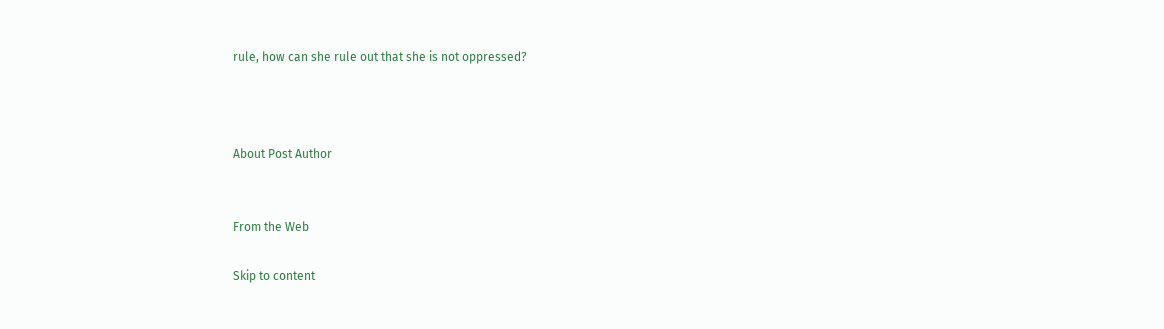rule, how can she rule out that she is not oppressed?



About Post Author


From the Web

Skip to content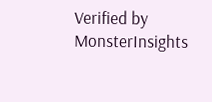Verified by MonsterInsights